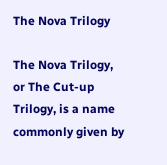The Nova Trilogy

The Nova Trilogy, or The Cut-up Trilogy, is a name commonly given by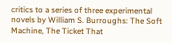critics to a series of three experimental novels by William S. Burroughs: The Soft Machine, The Ticket That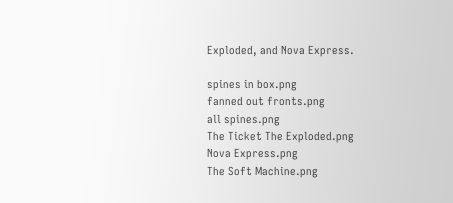Exploded, and Nova Express.

spines in box.png
fanned out fronts.png
all spines.png
The Ticket The Exploded.png
Nova Express.png
The Soft Machine.png